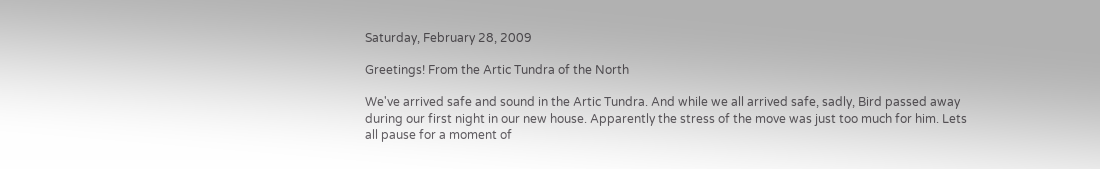Saturday, February 28, 2009

Greetings! From the Artic Tundra of the North

We've arrived safe and sound in the Artic Tundra. And while we all arrived safe, sadly, Bird passed away during our first night in our new house. Apparently the stress of the move was just too much for him. Lets all pause for a moment of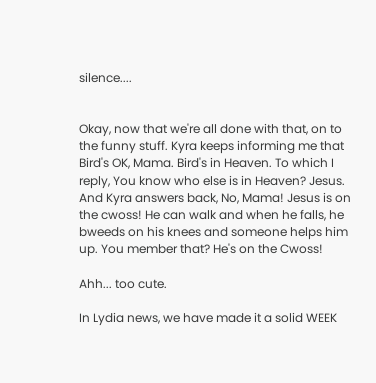silence....


Okay, now that we're all done with that, on to the funny stuff. Kyra keeps informing me that Bird's OK, Mama. Bird's in Heaven. To which I reply, You know who else is in Heaven? Jesus. And Kyra answers back, No, Mama! Jesus is on the cwoss! He can walk and when he falls, he bweeds on his knees and someone helps him up. You member that? He's on the Cwoss!

Ahh... too cute.

In Lydia news, we have made it a solid WEEK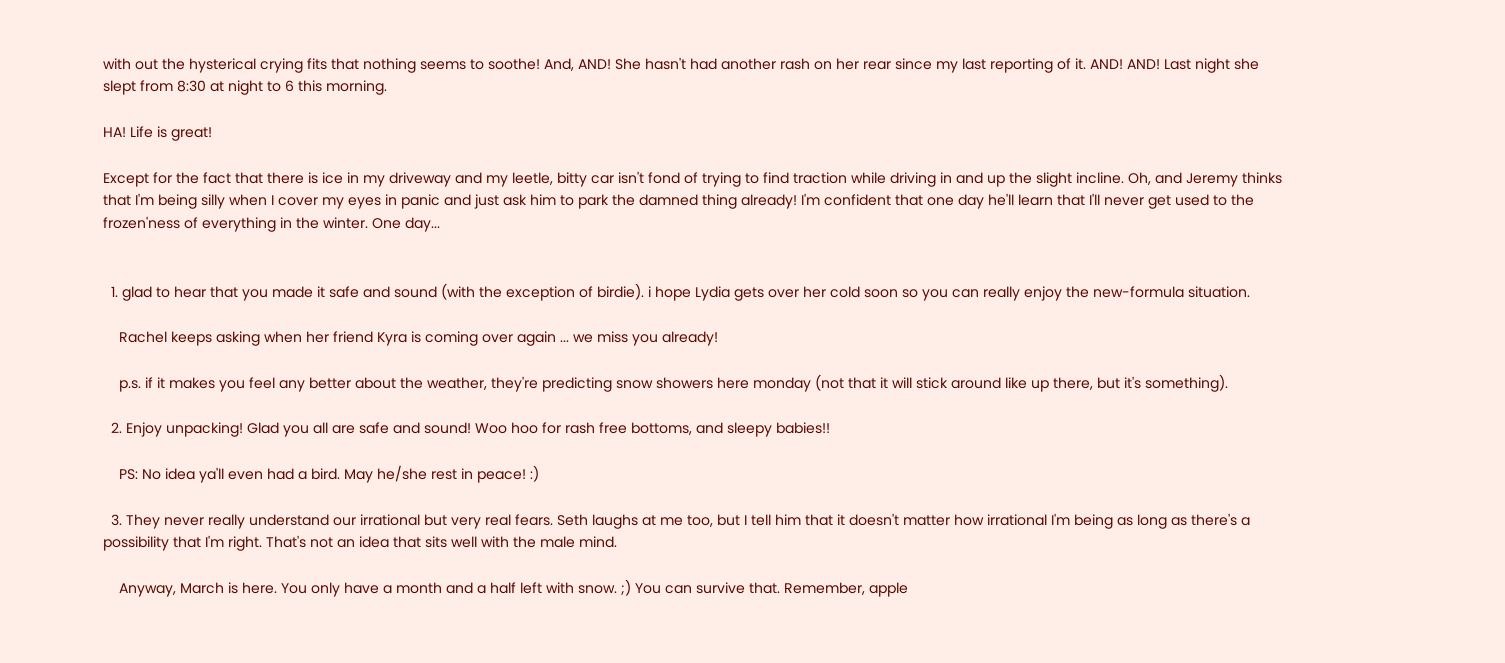with out the hysterical crying fits that nothing seems to soothe! And, AND! She hasn't had another rash on her rear since my last reporting of it. AND! AND! Last night she slept from 8:30 at night to 6 this morning.

HA! Life is great!

Except for the fact that there is ice in my driveway and my leetle, bitty car isn't fond of trying to find traction while driving in and up the slight incline. Oh, and Jeremy thinks that I'm being silly when I cover my eyes in panic and just ask him to park the damned thing already! I'm confident that one day he'll learn that I'll never get used to the frozen'ness of everything in the winter. One day...


  1. glad to hear that you made it safe and sound (with the exception of birdie). i hope Lydia gets over her cold soon so you can really enjoy the new-formula situation.

    Rachel keeps asking when her friend Kyra is coming over again ... we miss you already!

    p.s. if it makes you feel any better about the weather, they're predicting snow showers here monday (not that it will stick around like up there, but it's something).

  2. Enjoy unpacking! Glad you all are safe and sound! Woo hoo for rash free bottoms, and sleepy babies!!

    PS: No idea ya'll even had a bird. May he/she rest in peace! :)

  3. They never really understand our irrational but very real fears. Seth laughs at me too, but I tell him that it doesn't matter how irrational I'm being as long as there's a possibility that I'm right. That's not an idea that sits well with the male mind.

    Anyway, March is here. You only have a month and a half left with snow. ;) You can survive that. Remember, apple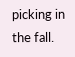picking in the fall.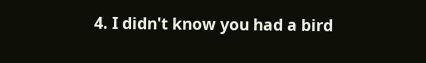4. I didn't know you had a bird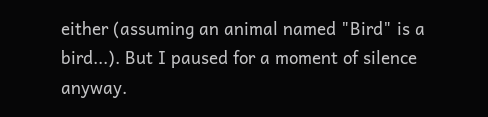either (assuming an animal named "Bird" is a bird...). But I paused for a moment of silence anyway.